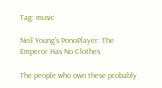Tag: music

Neil Young's PonoPlayer: The Emperor Has No Clothes

The people who own these probably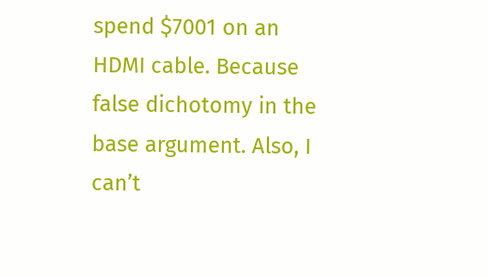spend $7001 on an HDMI cable. Because false dichotomy in the base argument. Also, I can’t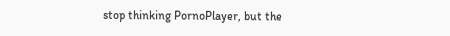stop thinking PornoPlayer, but the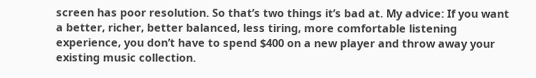screen has poor resolution. So that’s two things it’s bad at. My advice: If you want a better, richer, better balanced, less tiring, more comfortable listening experience, you don’t have to spend $400 on a new player and throw away your existing music collection.